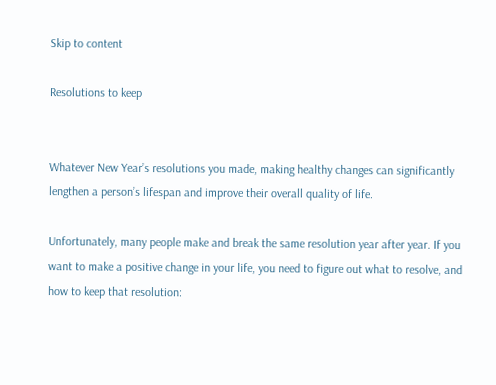Skip to content

Resolutions to keep


Whatever New Year’s resolutions you made, making healthy changes can significantly lengthen a person’s lifespan and improve their overall quality of life.

Unfortunately, many people make and break the same resolution year after year. If you want to make a positive change in your life, you need to figure out what to resolve, and how to keep that resolution: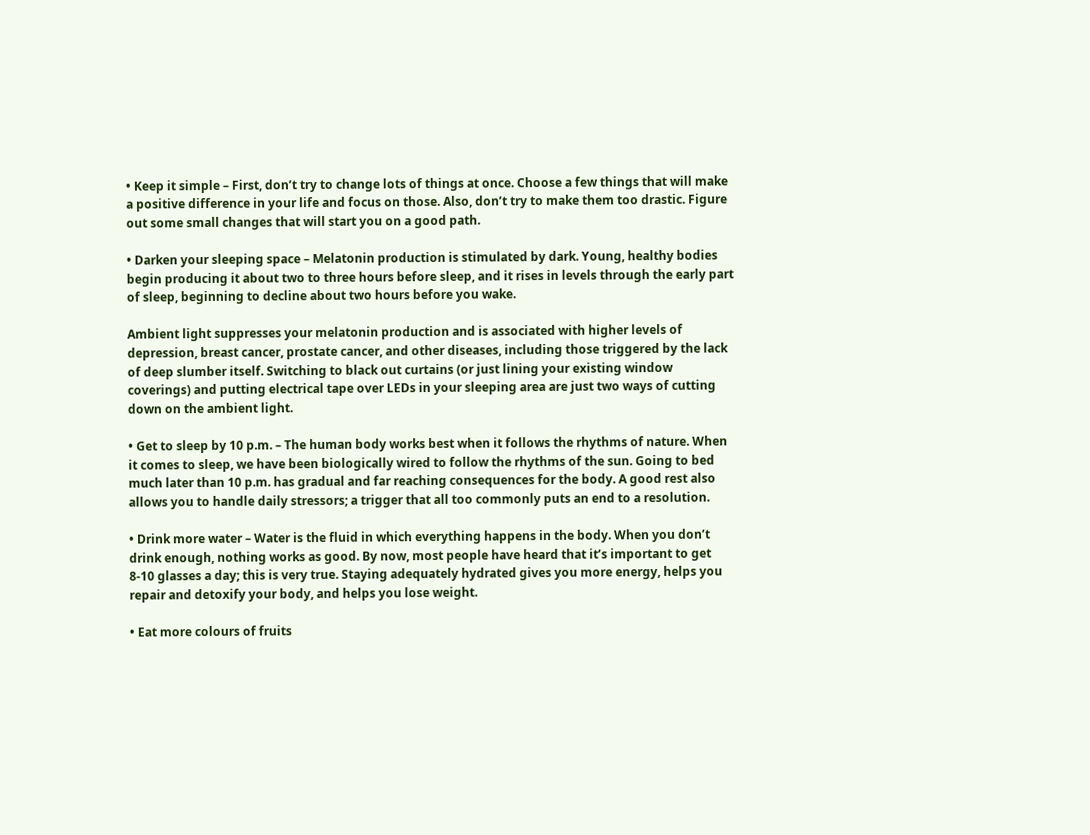• Keep it simple – First, don’t try to change lots of things at once. Choose a few things that will make a positive difference in your life and focus on those. Also, don’t try to make them too drastic. Figure out some small changes that will start you on a good path.

• Darken your sleeping space – Melatonin production is stimulated by dark. Young, healthy bodies begin producing it about two to three hours before sleep, and it rises in levels through the early part of sleep, beginning to decline about two hours before you wake.

Ambient light suppresses your melatonin production and is associated with higher levels of depression, breast cancer, prostate cancer, and other diseases, including those triggered by the lack of deep slumber itself. Switching to black out curtains (or just lining your existing window coverings) and putting electrical tape over LEDs in your sleeping area are just two ways of cutting down on the ambient light.

• Get to sleep by 10 p.m. – The human body works best when it follows the rhythms of nature. When it comes to sleep, we have been biologically wired to follow the rhythms of the sun. Going to bed much later than 10 p.m. has gradual and far reaching consequences for the body. A good rest also allows you to handle daily stressors; a trigger that all too commonly puts an end to a resolution.

• Drink more water – Water is the fluid in which everything happens in the body. When you don’t drink enough, nothing works as good. By now, most people have heard that it’s important to get 8-10 glasses a day; this is very true. Staying adequately hydrated gives you more energy, helps you repair and detoxify your body, and helps you lose weight.

• Eat more colours of fruits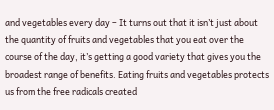and vegetables every day – It turns out that it isn’t just about the quantity of fruits and vegetables that you eat over the course of the day, it’s getting a good variety that gives you the broadest range of benefits. Eating fruits and vegetables protects us from the free radicals created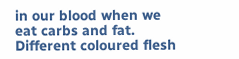in our blood when we eat carbs and fat. Different coloured flesh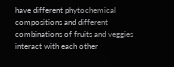have different phytochemical compositions and different combinations of fruits and veggies interact with each other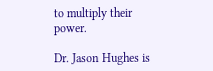to multiply their power.

Dr. Jason Hughes is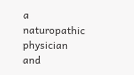a naturopathic physician and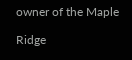owner of the Maple

Ridge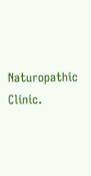Naturopathic Clinic.